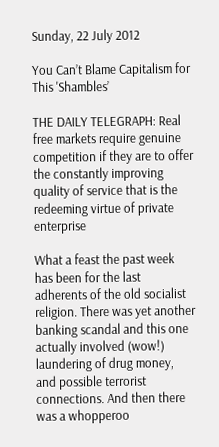Sunday, 22 July 2012

You Can’t Blame Capitalism for This 'Shambles’

THE DAILY TELEGRAPH: Real free markets require genuine competition if they are to offer the constantly improving quality of service that is the redeeming virtue of private enterprise

What a feast the past week has been for the last adherents of the old socialist religion. There was yet another banking scandal and this one actually involved (wow!) laundering of drug money, and possible terrorist connections. And then there was a whopperoo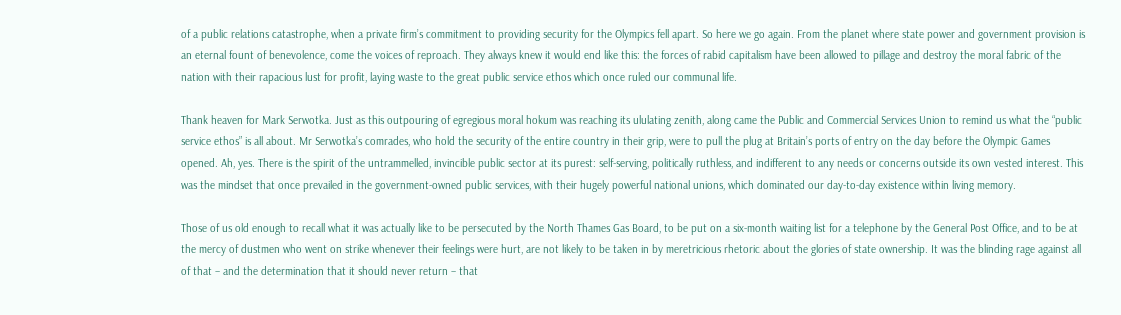of a public relations catastrophe, when a private firm’s commitment to providing security for the Olympics fell apart. So here we go again. From the planet where state power and government provision is an eternal fount of benevolence, come the voices of reproach. They always knew it would end like this: the forces of rabid capitalism have been allowed to pillage and destroy the moral fabric of the nation with their rapacious lust for profit, laying waste to the great public service ethos which once ruled our communal life.

Thank heaven for Mark Serwotka. Just as this outpouring of egregious moral hokum was reaching its ululating zenith, along came the Public and Commercial Services Union to remind us what the “public service ethos” is all about. Mr Serwotka’s comrades, who hold the security of the entire country in their grip, were to pull the plug at Britain’s ports of entry on the day before the Olympic Games opened. Ah, yes. There is the spirit of the untrammelled, invincible public sector at its purest: self-serving, politically ruthless, and indifferent to any needs or concerns outside its own vested interest. This was the mindset that once prevailed in the government-owned public services, with their hugely powerful national unions, which dominated our day-to-day existence within living memory.

Those of us old enough to recall what it was actually like to be persecuted by the North Thames Gas Board, to be put on a six-month waiting list for a telephone by the General Post Office, and to be at the mercy of dustmen who went on strike whenever their feelings were hurt, are not likely to be taken in by meretricious rhetoric about the glories of state ownership. It was the blinding rage against all of that – and the determination that it should never return – that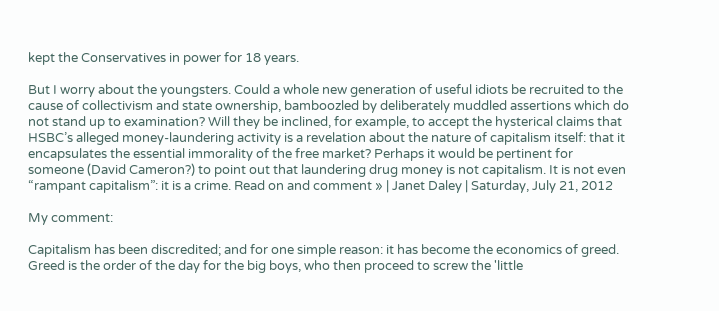kept the Conservatives in power for 18 years.

But I worry about the youngsters. Could a whole new generation of useful idiots be recruited to the cause of collectivism and state ownership, bamboozled by deliberately muddled assertions which do not stand up to examination? Will they be inclined, for example, to accept the hysterical claims that HSBC’s alleged money-laundering activity is a revelation about the nature of capitalism itself: that it encapsulates the essential immorality of the free market? Perhaps it would be pertinent for someone (David Cameron?) to point out that laundering drug money is not capitalism. It is not even “rampant capitalism”: it is a crime. Read on and comment » | Janet Daley | Saturday, July 21, 2012

My comment:

Capitalism has been discredited; and for one simple reason: it has become the economics of greed. Greed is the order of the day for the big boys, who then proceed to screw the 'little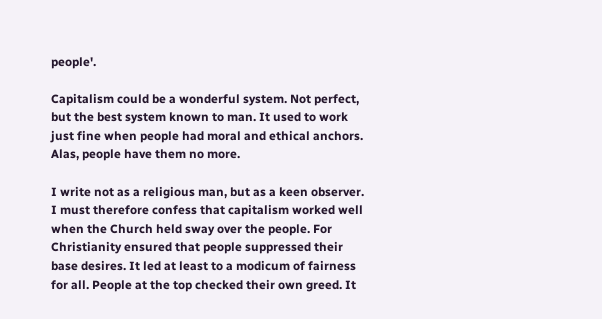people'.

Capitalism could be a wonderful system. Not perfect, but the best system known to man. It used to work just fine when people had moral and ethical anchors. Alas, people have them no more.

I write not as a religious man, but as a keen observer. I must therefore confess that capitalism worked well when the Church held sway over the people. For Christianity ensured that people suppressed their base desires. It led at least to a modicum of fairness for all. People at the top checked their own greed. It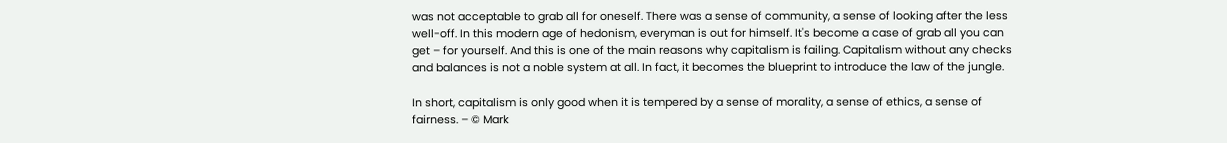was not acceptable to grab all for oneself. There was a sense of community, a sense of looking after the less well-off. In this modern age of hedonism, everyman is out for himself. It's become a case of grab all you can get – for yourself. And this is one of the main reasons why capitalism is failing. Capitalism without any checks and balances is not a noble system at all. In fact, it becomes the blueprint to introduce the law of the jungle.

In short, capitalism is only good when it is tempered by a sense of morality, a sense of ethics, a sense of fairness. – © Mark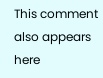This comment also appears here